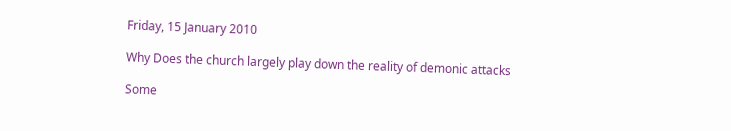Friday, 15 January 2010

Why Does the church largely play down the reality of demonic attacks

Some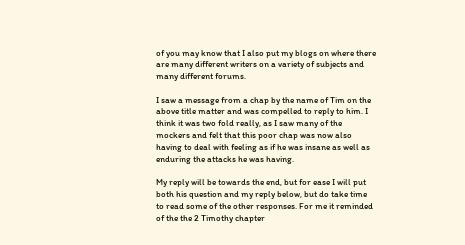of you may know that I also put my blogs on where there are many different writers on a variety of subjects and many different forums.

I saw a message from a chap by the name of Tim on the above title matter and was compelled to reply to him. I think it was two fold really, as I saw many of the mockers and felt that this poor chap was now also having to deal with feeling as if he was insane as well as enduring the attacks he was having.

My reply will be towards the end, but for ease I will put both his question and my reply below, but do take time to read some of the other responses. For me it reminded of the the 2 Timothy chapter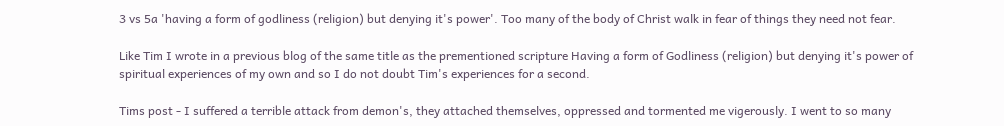3 vs 5a 'having a form of godliness (religion) but denying it's power'. Too many of the body of Christ walk in fear of things they need not fear.

Like Tim I wrote in a previous blog of the same title as the prementioned scripture Having a form of Godliness (religion) but denying it's power of spiritual experiences of my own and so I do not doubt Tim's experiences for a second.

Tims post - I suffered a terrible attack from demon's, they attached themselves, oppressed and tormented me vigerously. I went to so many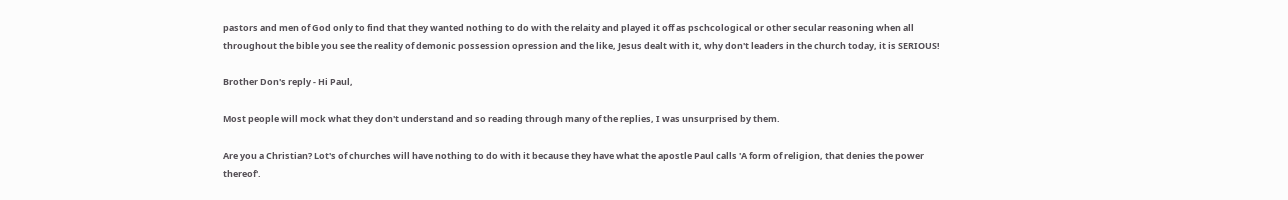pastors and men of God only to find that they wanted nothing to do with the relaity and played it off as pschcological or other secular reasoning when all throughout the bible you see the reality of demonic possession opression and the like, Jesus dealt with it, why don't leaders in the church today, it is SERIOUS!

Brother Don's reply - Hi Paul,

Most people will mock what they don't understand and so reading through many of the replies, I was unsurprised by them.

Are you a Christian? Lot's of churches will have nothing to do with it because they have what the apostle Paul calls 'A form of religion, that denies the power thereof'.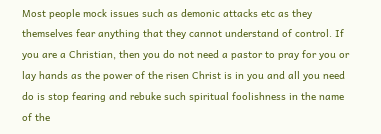Most people mock issues such as demonic attacks etc as they themselves fear anything that they cannot understand of control. If you are a Christian, then you do not need a pastor to pray for you or lay hands as the power of the risen Christ is in you and all you need do is stop fearing and rebuke such spiritual foolishness in the name of the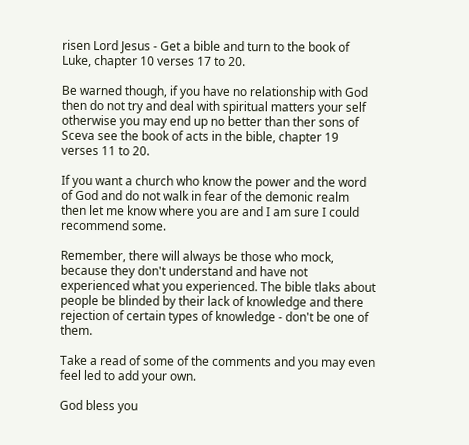risen Lord Jesus - Get a bible and turn to the book of Luke, chapter 10 verses 17 to 20.

Be warned though, if you have no relationship with God then do not try and deal with spiritual matters your self otherwise you may end up no better than ther sons of Sceva see the book of acts in the bible, chapter 19 verses 11 to 20.

If you want a church who know the power and the word of God and do not walk in fear of the demonic realm then let me know where you are and I am sure I could recommend some.

Remember, there will always be those who mock, because they don't understand and have not experienced what you experienced. The bible tlaks about people be blinded by their lack of knowledge and there rejection of certain types of knowledge - don't be one of them.

Take a read of some of the comments and you may even feel led to add your own.

God bless you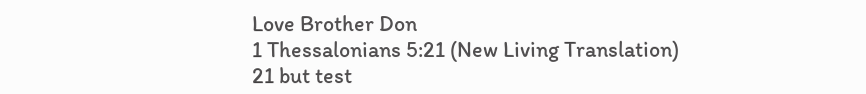Love Brother Don
1 Thessalonians 5:21 (New Living Translation)
21 but test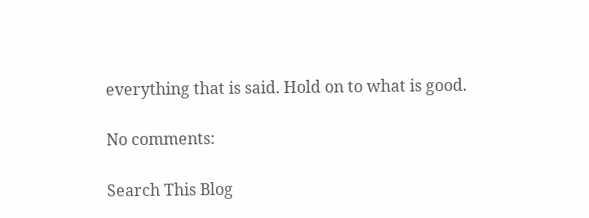everything that is said. Hold on to what is good.

No comments:

Search This Blog